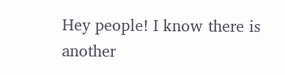Hey people! I know there is another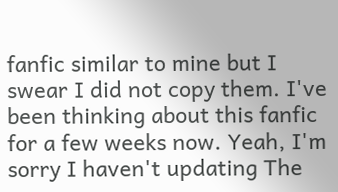fanfic similar to mine but I swear I did not copy them. I've been thinking about this fanfic for a few weeks now. Yeah, I'm sorry I haven't updating The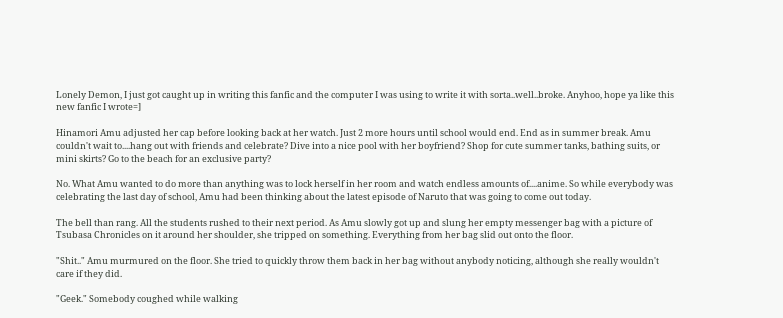Lonely Demon, I just got caught up in writing this fanfic and the computer I was using to write it with sorta..well..broke. Anyhoo, hope ya like this new fanfic I wrote=]

Hinamori Amu adjusted her cap before looking back at her watch. Just 2 more hours until school would end. End as in summer break. Amu couldn't wait to....hang out with friends and celebrate? Dive into a nice pool with her boyfriend? Shop for cute summer tanks, bathing suits, or mini skirts? Go to the beach for an exclusive party?

No. What Amu wanted to do more than anything was to lock herself in her room and watch endless amounts of....anime. So while everybody was celebrating the last day of school, Amu had been thinking about the latest episode of Naruto that was going to come out today.

The bell than rang. All the students rushed to their next period. As Amu slowly got up and slung her empty messenger bag with a picture of Tsubasa Chronicles on it around her shoulder, she tripped on something. Everything from her bag slid out onto the floor.

"Shit.." Amu murmured on the floor. She tried to quickly throw them back in her bag without anybody noticing, although she really wouldn't care if they did.

"Geek." Somebody coughed while walking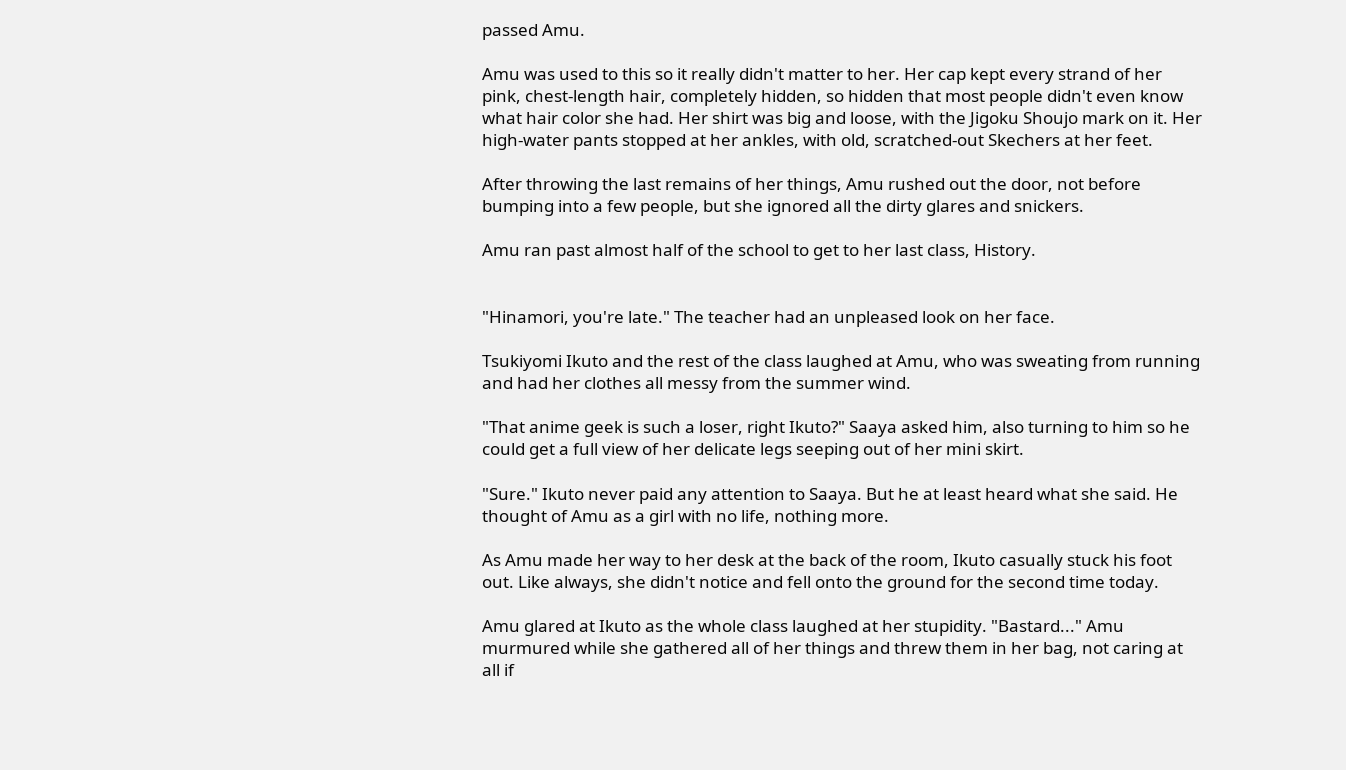passed Amu.

Amu was used to this so it really didn't matter to her. Her cap kept every strand of her pink, chest-length hair, completely hidden, so hidden that most people didn't even know what hair color she had. Her shirt was big and loose, with the Jigoku Shoujo mark on it. Her high-water pants stopped at her ankles, with old, scratched-out Skechers at her feet.

After throwing the last remains of her things, Amu rushed out the door, not before bumping into a few people, but she ignored all the dirty glares and snickers.

Amu ran past almost half of the school to get to her last class, History.


"Hinamori, you're late." The teacher had an unpleased look on her face.

Tsukiyomi Ikuto and the rest of the class laughed at Amu, who was sweating from running and had her clothes all messy from the summer wind.

"That anime geek is such a loser, right Ikuto?" Saaya asked him, also turning to him so he could get a full view of her delicate legs seeping out of her mini skirt.

"Sure." Ikuto never paid any attention to Saaya. But he at least heard what she said. He thought of Amu as a girl with no life, nothing more.

As Amu made her way to her desk at the back of the room, Ikuto casually stuck his foot out. Like always, she didn't notice and fell onto the ground for the second time today.

Amu glared at Ikuto as the whole class laughed at her stupidity. "Bastard..." Amu murmured while she gathered all of her things and threw them in her bag, not caring at all if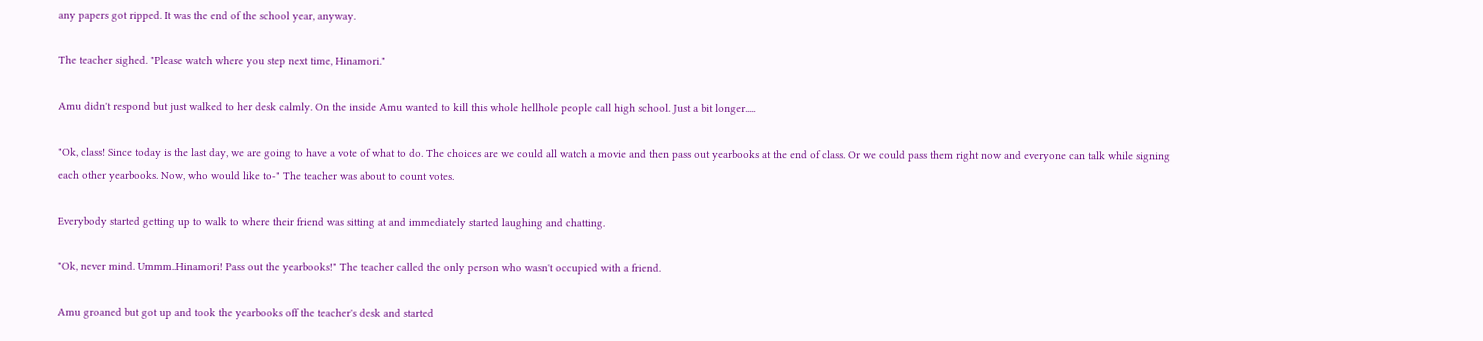any papers got ripped. It was the end of the school year, anyway.

The teacher sighed. "Please watch where you step next time, Hinamori."

Amu didn't respond but just walked to her desk calmly. On the inside Amu wanted to kill this whole hellhole people call high school. Just a bit longer.....

"Ok, class! Since today is the last day, we are going to have a vote of what to do. The choices are we could all watch a movie and then pass out yearbooks at the end of class. Or we could pass them right now and everyone can talk while signing each other yearbooks. Now, who would like to-" The teacher was about to count votes.

Everybody started getting up to walk to where their friend was sitting at and immediately started laughing and chatting.

"Ok, never mind. Ummm..Hinamori! Pass out the yearbooks!" The teacher called the only person who wasn't occupied with a friend.

Amu groaned but got up and took the yearbooks off the teacher's desk and started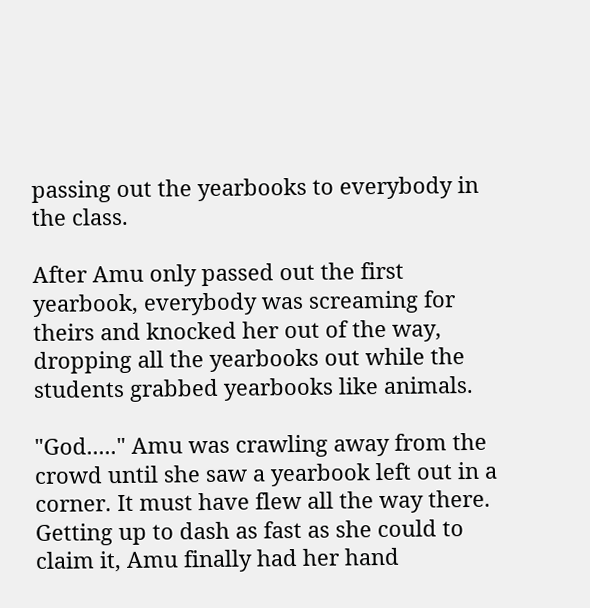passing out the yearbooks to everybody in the class.

After Amu only passed out the first yearbook, everybody was screaming for theirs and knocked her out of the way, dropping all the yearbooks out while the students grabbed yearbooks like animals.

"God....." Amu was crawling away from the crowd until she saw a yearbook left out in a corner. It must have flew all the way there. Getting up to dash as fast as she could to claim it, Amu finally had her hand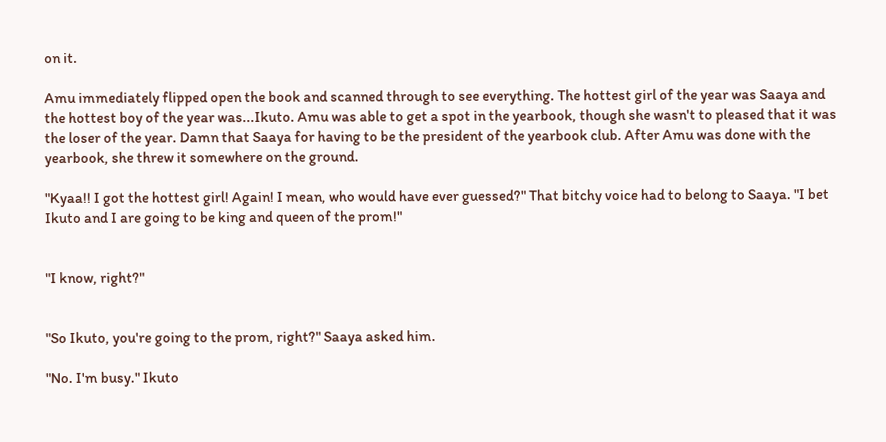on it.

Amu immediately flipped open the book and scanned through to see everything. The hottest girl of the year was Saaya and the hottest boy of the year was...Ikuto. Amu was able to get a spot in the yearbook, though she wasn't to pleased that it was the loser of the year. Damn that Saaya for having to be the president of the yearbook club. After Amu was done with the yearbook, she threw it somewhere on the ground.

"Kyaa!! I got the hottest girl! Again! I mean, who would have ever guessed?" That bitchy voice had to belong to Saaya. "I bet Ikuto and I are going to be king and queen of the prom!"


"I know, right?"


"So Ikuto, you're going to the prom, right?" Saaya asked him.

"No. I'm busy." Ikuto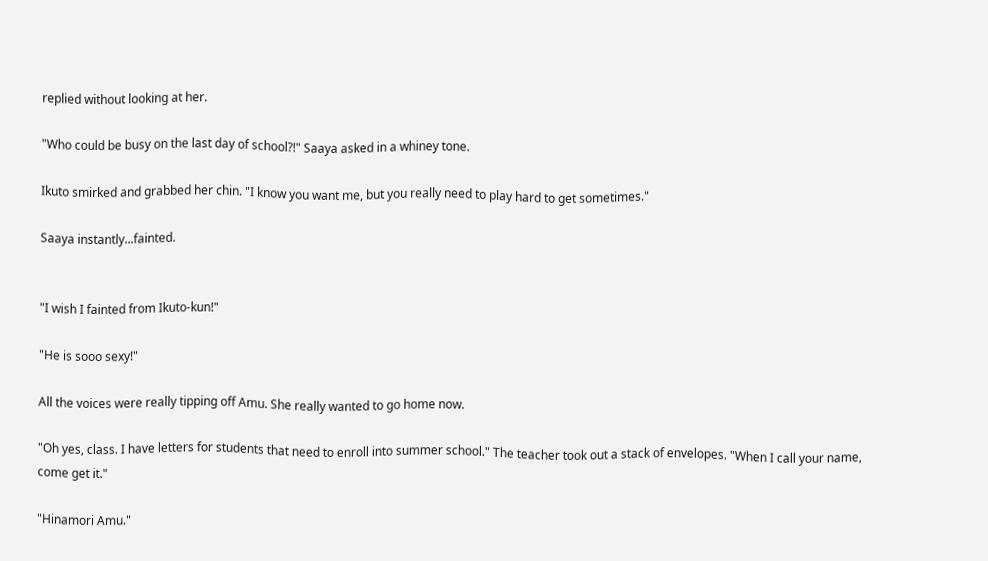replied without looking at her.

"Who could be busy on the last day of school?!" Saaya asked in a whiney tone.

Ikuto smirked and grabbed her chin. "I know you want me, but you really need to play hard to get sometimes."

Saaya instantly...fainted.


"I wish I fainted from Ikuto-kun!"

"He is sooo sexy!"

All the voices were really tipping off Amu. She really wanted to go home now.

"Oh yes, class. I have letters for students that need to enroll into summer school." The teacher took out a stack of envelopes. "When I call your name, come get it."

"Hinamori Amu."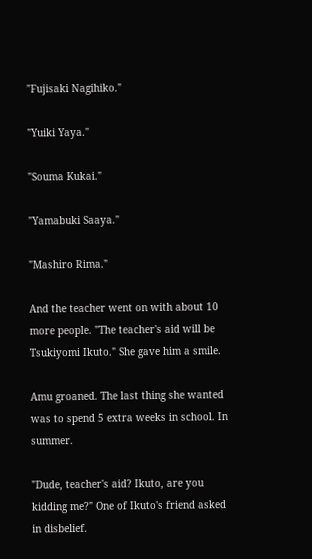"Fujisaki Nagihiko."

"Yuiki Yaya."

"Souma Kukai."

"Yamabuki Saaya."

"Mashiro Rima."

And the teacher went on with about 10 more people. "The teacher's aid will be Tsukiyomi Ikuto." She gave him a smile.

Amu groaned. The last thing she wanted was to spend 5 extra weeks in school. In summer.

"Dude, teacher's aid? Ikuto, are you kidding me?" One of Ikuto's friend asked in disbelief.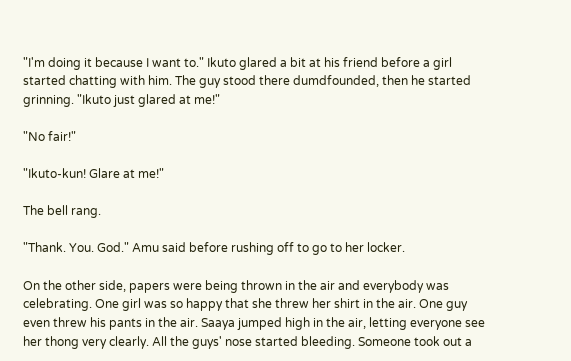"I'm doing it because I want to." Ikuto glared a bit at his friend before a girl started chatting with him. The guy stood there dumdfounded, then he started grinning. "Ikuto just glared at me!"

"No fair!"

"Ikuto-kun! Glare at me!"

The bell rang.

"Thank. You. God." Amu said before rushing off to go to her locker.

On the other side, papers were being thrown in the air and everybody was celebrating. One girl was so happy that she threw her shirt in the air. One guy even threw his pants in the air. Saaya jumped high in the air, letting everyone see her thong very clearly. All the guys' nose started bleeding. Someone took out a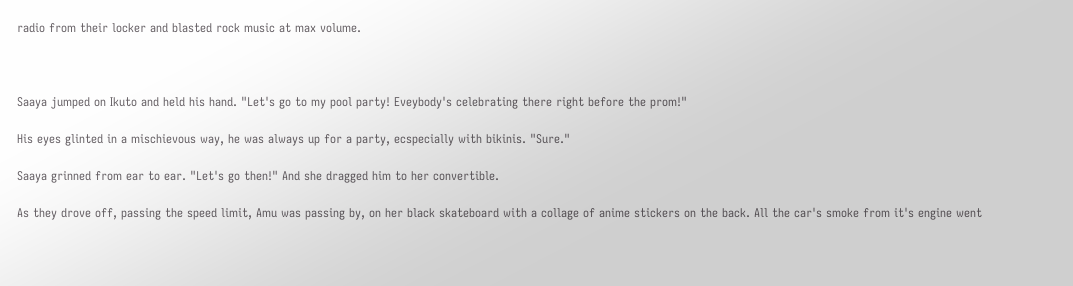radio from their locker and blasted rock music at max volume.



Saaya jumped on Ikuto and held his hand. "Let's go to my pool party! Eveybody's celebrating there right before the prom!"

His eyes glinted in a mischievous way, he was always up for a party, ecspecially with bikinis. "Sure."

Saaya grinned from ear to ear. "Let's go then!" And she dragged him to her convertible.

As they drove off, passing the speed limit, Amu was passing by, on her black skateboard with a collage of anime stickers on the back. All the car's smoke from it's engine went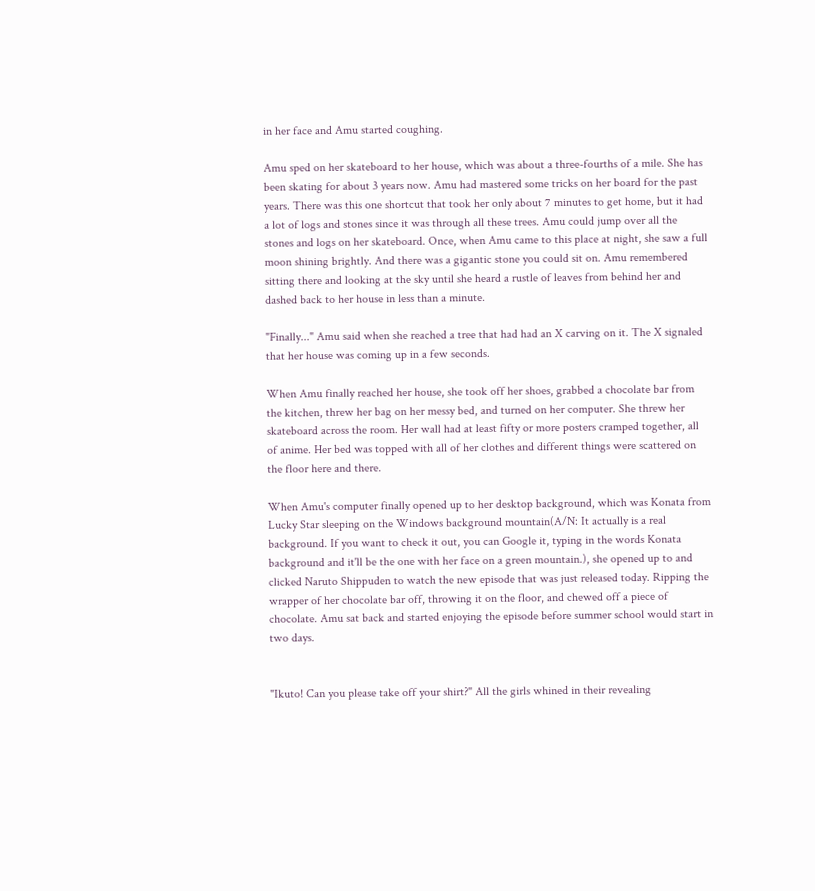in her face and Amu started coughing.

Amu sped on her skateboard to her house, which was about a three-fourths of a mile. She has been skating for about 3 years now. Amu had mastered some tricks on her board for the past years. There was this one shortcut that took her only about 7 minutes to get home, but it had a lot of logs and stones since it was through all these trees. Amu could jump over all the stones and logs on her skateboard. Once, when Amu came to this place at night, she saw a full moon shining brightly. And there was a gigantic stone you could sit on. Amu remembered sitting there and looking at the sky until she heard a rustle of leaves from behind her and dashed back to her house in less than a minute.

"Finally..." Amu said when she reached a tree that had had an X carving on it. The X signaled that her house was coming up in a few seconds.

When Amu finally reached her house, she took off her shoes, grabbed a chocolate bar from the kitchen, threw her bag on her messy bed, and turned on her computer. She threw her skateboard across the room. Her wall had at least fifty or more posters cramped together, all of anime. Her bed was topped with all of her clothes and different things were scattered on the floor here and there.

When Amu's computer finally opened up to her desktop background, which was Konata from Lucky Star sleeping on the Windows background mountain(A/N: It actually is a real background. If you want to check it out, you can Google it, typing in the words Konata background and it'll be the one with her face on a green mountain.), she opened up to and clicked Naruto Shippuden to watch the new episode that was just released today. Ripping the wrapper of her chocolate bar off, throwing it on the floor, and chewed off a piece of chocolate. Amu sat back and started enjoying the episode before summer school would start in two days.


"Ikuto! Can you please take off your shirt?" All the girls whined in their revealing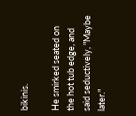bikinis.

He smirked seated on the hot tub edge, and said seductively, "Maybe later."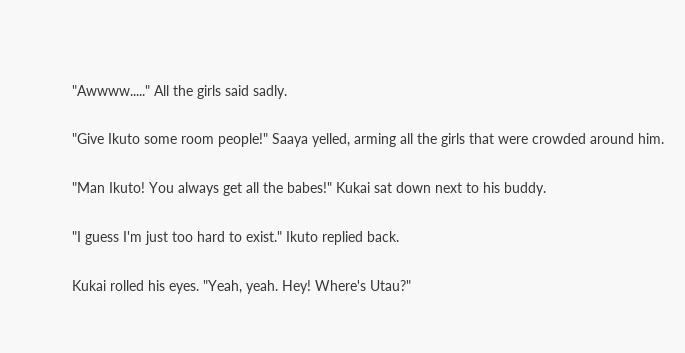"Awwww....." All the girls said sadly.

"Give Ikuto some room people!" Saaya yelled, arming all the girls that were crowded around him.

"Man Ikuto! You always get all the babes!" Kukai sat down next to his buddy.

"I guess I'm just too hard to exist." Ikuto replied back.

Kukai rolled his eyes. "Yeah, yeah. Hey! Where's Utau?"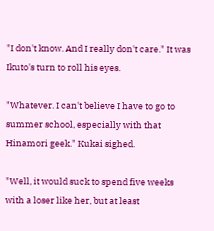"I don't know. And I really don't care." It was Ikuto's turn to roll his eyes.

"Whatever. I can't believe I have to go to summer school, especially with that Hinamori geek." Kukai sighed.

"Well, it would suck to spend five weeks with a loser like her, but at least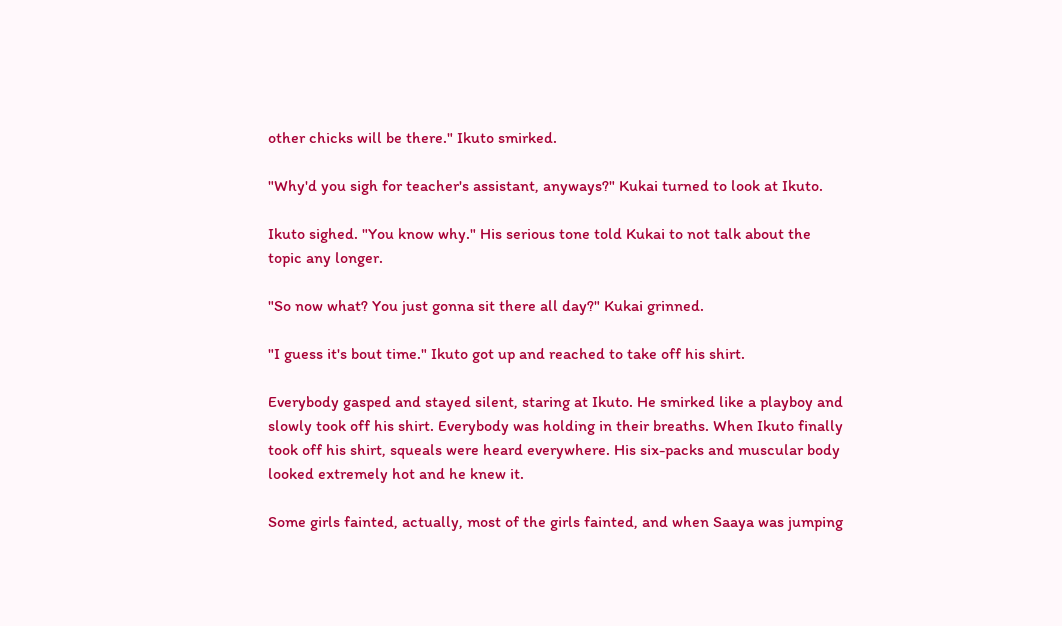other chicks will be there." Ikuto smirked.

"Why'd you sigh for teacher's assistant, anyways?" Kukai turned to look at Ikuto.

Ikuto sighed. "You know why." His serious tone told Kukai to not talk about the topic any longer.

"So now what? You just gonna sit there all day?" Kukai grinned.

"I guess it's bout time." Ikuto got up and reached to take off his shirt.

Everybody gasped and stayed silent, staring at Ikuto. He smirked like a playboy and slowly took off his shirt. Everybody was holding in their breaths. When Ikuto finally took off his shirt, squeals were heard everywhere. His six-packs and muscular body looked extremely hot and he knew it.

Some girls fainted, actually, most of the girls fainted, and when Saaya was jumping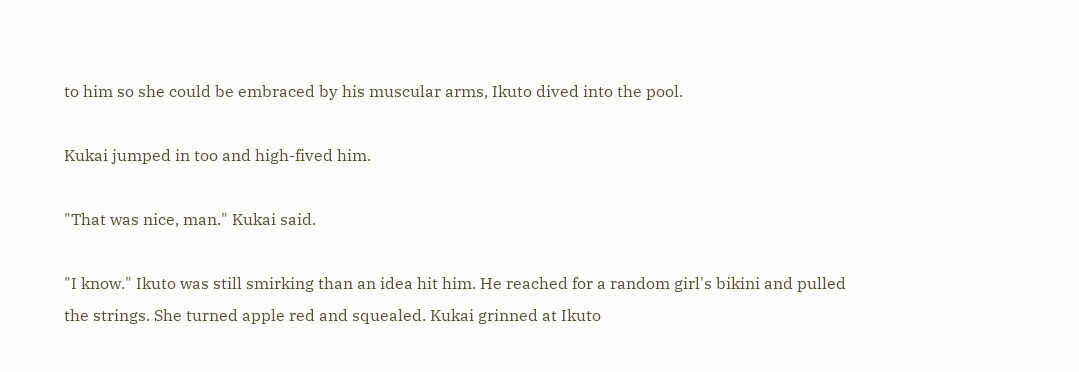to him so she could be embraced by his muscular arms, Ikuto dived into the pool.

Kukai jumped in too and high-fived him.

"That was nice, man." Kukai said.

"I know." Ikuto was still smirking than an idea hit him. He reached for a random girl's bikini and pulled the strings. She turned apple red and squealed. Kukai grinned at Ikuto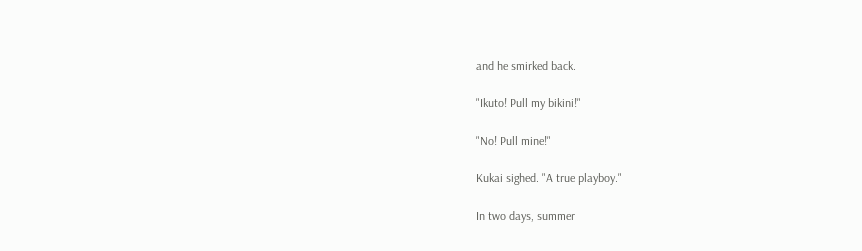and he smirked back.

"Ikuto! Pull my bikini!"

"No! Pull mine!"

Kukai sighed. "A true playboy."

In two days, summer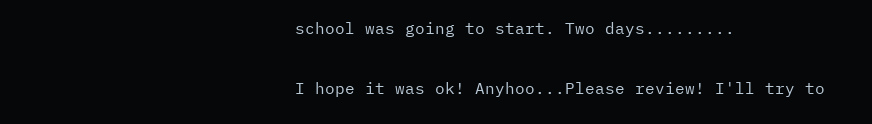school was going to start. Two days.........

I hope it was ok! Anyhoo...Please review! I'll try to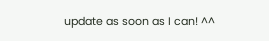update as soon as I can! ^^